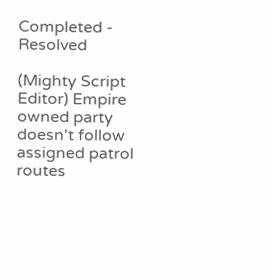Completed - Resolved

(Mighty Script Editor) Empire owned party doesn't follow assigned patrol routes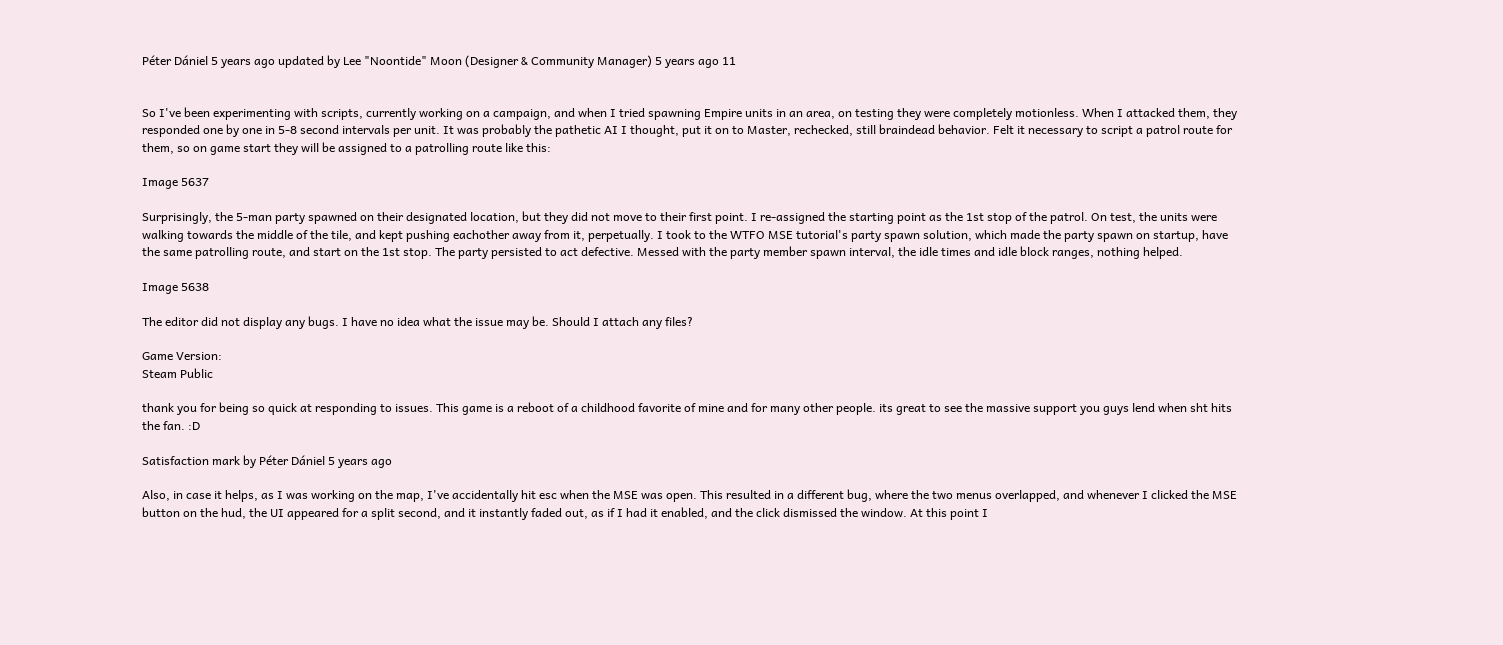Péter Dániel 5 years ago updated by Lee "Noontide" Moon (Designer & Community Manager) 5 years ago 11


So I've been experimenting with scripts, currently working on a campaign, and when I tried spawning Empire units in an area, on testing they were completely motionless. When I attacked them, they responded one by one in 5-8 second intervals per unit. It was probably the pathetic AI I thought, put it on to Master, rechecked, still braindead behavior. Felt it necessary to script a patrol route for them, so on game start they will be assigned to a patrolling route like this:

Image 5637

Surprisingly, the 5-man party spawned on their designated location, but they did not move to their first point. I re-assigned the starting point as the 1st stop of the patrol. On test, the units were walking towards the middle of the tile, and kept pushing eachother away from it, perpetually. I took to the WTFO MSE tutorial's party spawn solution, which made the party spawn on startup, have the same patrolling route, and start on the 1st stop. The party persisted to act defective. Messed with the party member spawn interval, the idle times and idle block ranges, nothing helped.

Image 5638

The editor did not display any bugs. I have no idea what the issue may be. Should I attach any files?

Game Version:
Steam Public

thank you for being so quick at responding to issues. This game is a reboot of a childhood favorite of mine and for many other people. its great to see the massive support you guys lend when sht hits the fan. :D

Satisfaction mark by Péter Dániel 5 years ago

Also, in case it helps, as I was working on the map, I've accidentally hit esc when the MSE was open. This resulted in a different bug, where the two menus overlapped, and whenever I clicked the MSE button on the hud, the UI appeared for a split second, and it instantly faded out, as if I had it enabled, and the click dismissed the window. At this point I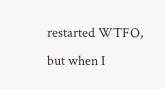restarted WTFO, but when I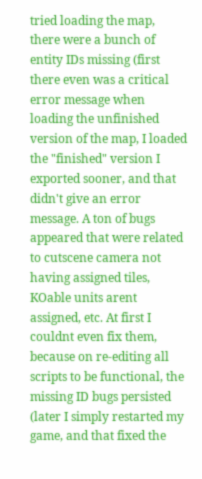tried loading the map, there were a bunch of entity IDs missing (first there even was a critical error message when loading the unfinished version of the map, I loaded the "finished" version I exported sooner, and that didn't give an error message. A ton of bugs appeared that were related to cutscene camera not having assigned tiles, KOable units arent assigned, etc. At first I couldnt even fix them, because on re-editing all scripts to be functional, the missing ID bugs persisted (later I simply restarted my game, and that fixed the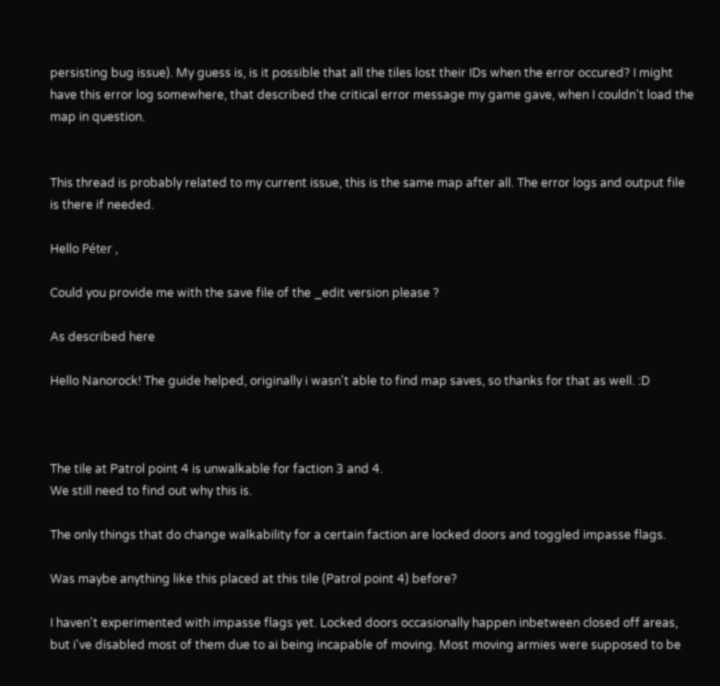persisting bug issue). My guess is, is it possible that all the tiles lost their IDs when the error occured? I might have this error log somewhere, that described the critical error message my game gave, when I couldn't load the map in question.


This thread is probably related to my current issue, this is the same map after all. The error logs and output file is there if needed.

Hello Péter ,

Could you provide me with the save file of the _edit version please ?

As described here

Hello Nanorock! The guide helped, originally i wasn't able to find map saves, so thanks for that as well. :D



The tile at Patrol point 4 is unwalkable for faction 3 and 4.
We still need to find out why this is.

The only things that do change walkability for a certain faction are locked doors and toggled impasse flags.

Was maybe anything like this placed at this tile (Patrol point 4) before?

I haven't experimented with impasse flags yet. Locked doors occasionally happen inbetween closed off areas, but i've disabled most of them due to ai being incapable of moving. Most moving armies were supposed to be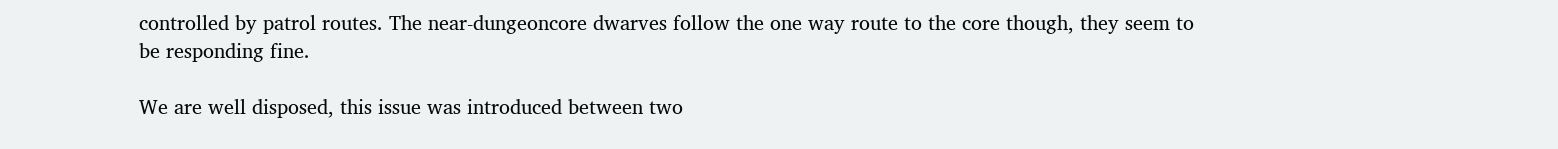controlled by patrol routes. The near-dungeoncore dwarves follow the one way route to the core though, they seem to be responding fine.

We are well disposed, this issue was introduced between two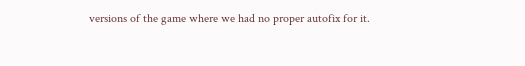versions of the game where we had no proper autofix for it.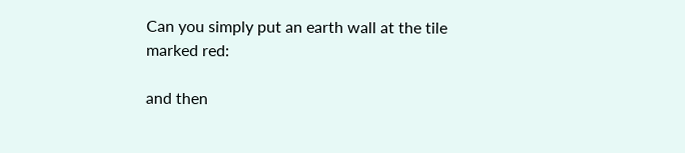Can you simply put an earth wall at the tile marked red:

and then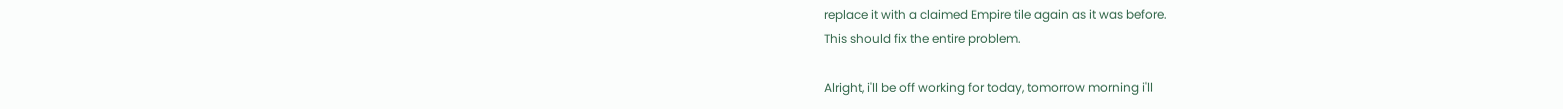replace it with a claimed Empire tile again as it was before.
This should fix the entire problem.

Alright, i'll be off working for today, tomorrow morning i'll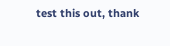test this out, thank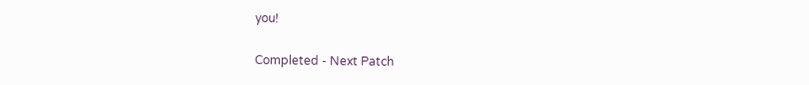you!

Completed - Next Patch